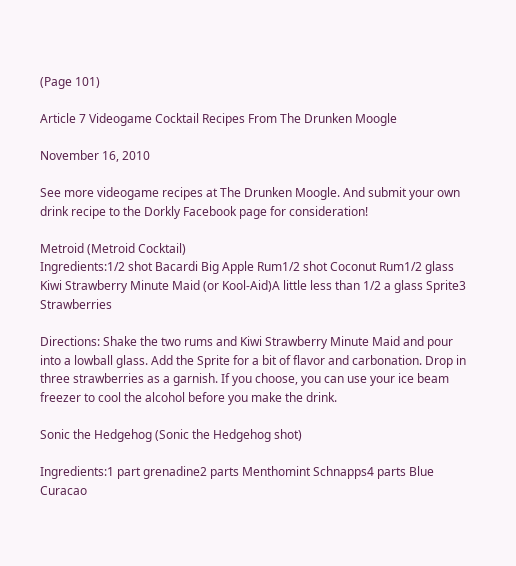(Page 101)

Article 7 Videogame Cocktail Recipes From The Drunken Moogle

November 16, 2010

See more videogame recipes at The Drunken Moogle. And submit your own drink recipe to the Dorkly Facebook page for consideration!

Metroid (Metroid Cocktail)
Ingredients:1/2 shot Bacardi Big Apple Rum1/2 shot Coconut Rum1/2 glass Kiwi Strawberry Minute Maid (or Kool-Aid)A little less than 1/2 a glass Sprite3 Strawberries

Directions: Shake the two rums and Kiwi Strawberry Minute Maid and pour into a lowball glass. Add the Sprite for a bit of flavor and carbonation. Drop in three strawberries as a garnish. If you choose, you can use your ice beam freezer to cool the alcohol before you make the drink.

Sonic the Hedgehog (Sonic the Hedgehog shot)

Ingredients:1 part grenadine2 parts Menthomint Schnapps4 parts Blue Curacao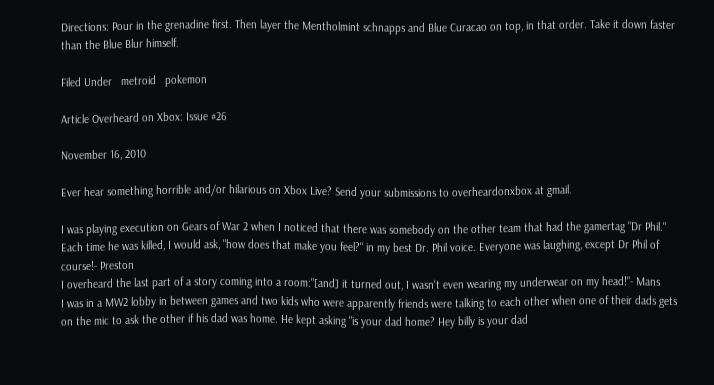Directions: Pour in the grenadine first. Then layer the Mentholmint schnapps and Blue Curacao on top, in that order. Take it down faster than the Blue Blur himself.

Filed Under   metroid   pokemon

Article Overheard on Xbox: Issue #26

November 16, 2010

Ever hear something horrible and/or hilarious on Xbox Live? Send your submissions to overheardonxbox at gmail.

I was playing execution on Gears of War 2 when I noticed that there was somebody on the other team that had the gamertag "Dr Phil." Each time he was killed, I would ask, "how does that make you feel?" in my best Dr. Phil voice. Everyone was laughing, except Dr Phil of course!- Preston
I overheard the last part of a story coming into a room:"[and] it turned out, I wasn't even wearing my underwear on my head!"- Mans
I was in a MW2 lobby in between games and two kids who were apparently friends were talking to each other when one of their dads gets on the mic to ask the other if his dad was home. He kept asking "is your dad home? Hey billy is your dad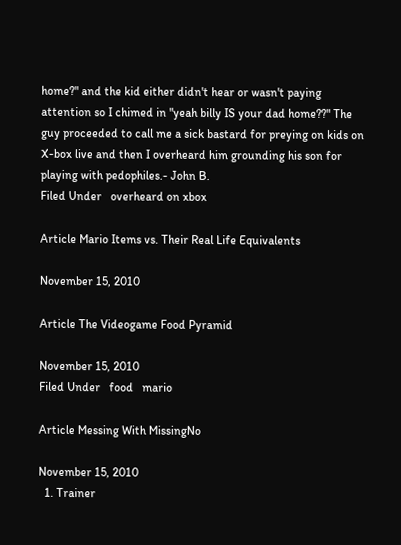home?" and the kid either didn't hear or wasn't paying attention so I chimed in "yeah billy IS your dad home??" The guy proceeded to call me a sick bastard for preying on kids on X-box live and then I overheard him grounding his son for playing with pedophiles.- John B.
Filed Under   overheard on xbox

Article Mario Items vs. Their Real Life Equivalents

November 15, 2010

Article The Videogame Food Pyramid

November 15, 2010
Filed Under   food   mario

Article Messing With MissingNo

November 15, 2010
  1. Trainer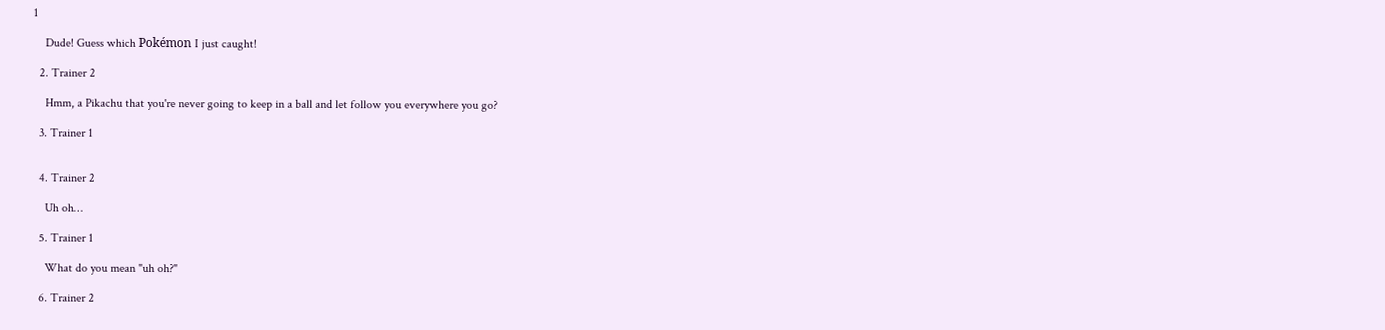1

    Dude! Guess which Pokémon I just caught!

  2. Trainer 2

    Hmm, a Pikachu that you're never going to keep in a ball and let follow you everywhere you go?

  3. Trainer 1


  4. Trainer 2

    Uh oh…

  5. Trainer 1

    What do you mean "uh oh?"

  6. Trainer 2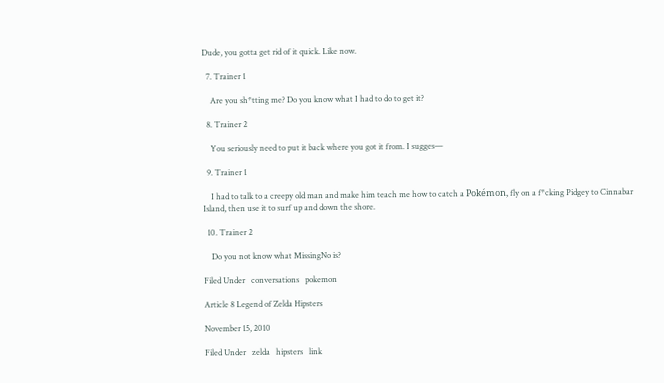Dude, you gotta get rid of it quick. Like now.

  7. Trainer 1

    Are you sh*tting me? Do you know what I had to do to get it?

  8. Trainer 2

    You seriously need to put it back where you got it from. I sugges—

  9. Trainer 1

    I had to talk to a creepy old man and make him teach me how to catch a Pokémon, fly on a f*cking Pidgey to Cinnabar Island, then use it to surf up and down the shore.

  10. Trainer 2

    Do you not know what MissingNo is?

Filed Under   conversations   pokemon

Article 8 Legend of Zelda Hipsters

November 15, 2010

Filed Under   zelda   hipsters   link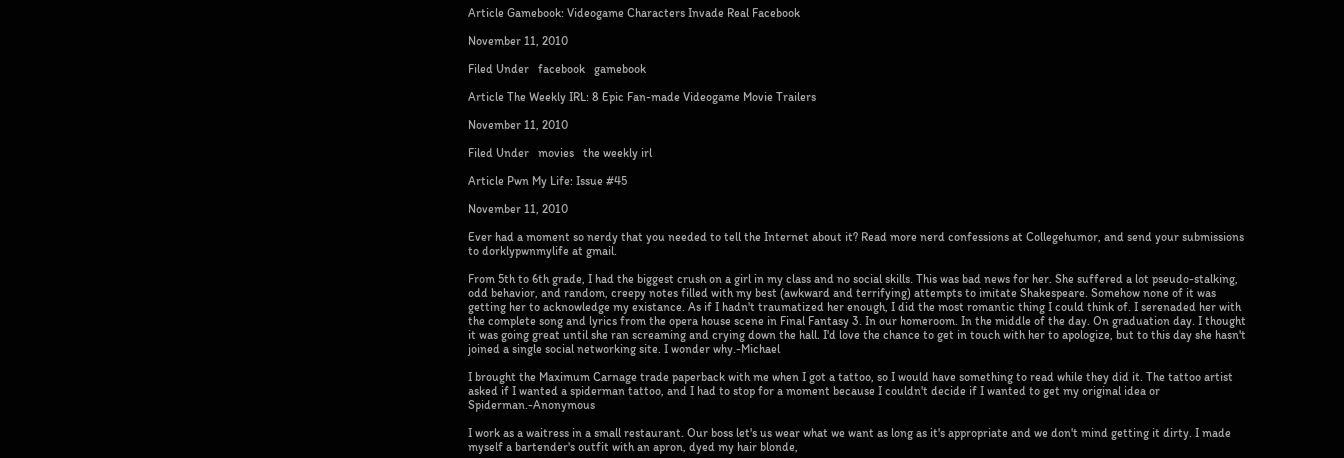Article Gamebook: Videogame Characters Invade Real Facebook

November 11, 2010

Filed Under   facebook   gamebook

Article The Weekly IRL: 8 Epic Fan-made Videogame Movie Trailers

November 11, 2010

Filed Under   movies   the weekly irl

Article Pwn My Life: Issue #45

November 11, 2010

Ever had a moment so nerdy that you needed to tell the Internet about it? Read more nerd confessions at Collegehumor, and send your submissions to dorklypwnmylife at gmail.

From 5th to 6th grade, I had the biggest crush on a girl in my class and no social skills. This was bad news for her. She suffered a lot pseudo-stalking, odd behavior, and random, creepy notes filled with my best (awkward and terrifying) attempts to imitate Shakespeare. Somehow none of it was getting her to acknowledge my existance. As if I hadn't traumatized her enough, I did the most romantic thing I could think of. I serenaded her with the complete song and lyrics from the opera house scene in Final Fantasy 3. In our homeroom. In the middle of the day. On graduation day. I thought it was going great until she ran screaming and crying down the hall. I'd love the chance to get in touch with her to apologize, but to this day she hasn't joined a single social networking site. I wonder why.-Michael

I brought the Maximum Carnage trade paperback with me when I got a tattoo, so I would have something to read while they did it. The tattoo artist asked if I wanted a spiderman tattoo, and I had to stop for a moment because I couldn't decide if I wanted to get my original idea or Spiderman.-Anonymous

I work as a waitress in a small restaurant. Our boss let's us wear what we want as long as it's appropriate and we don't mind getting it dirty. I made myself a bartender's outfit with an apron, dyed my hair blonde,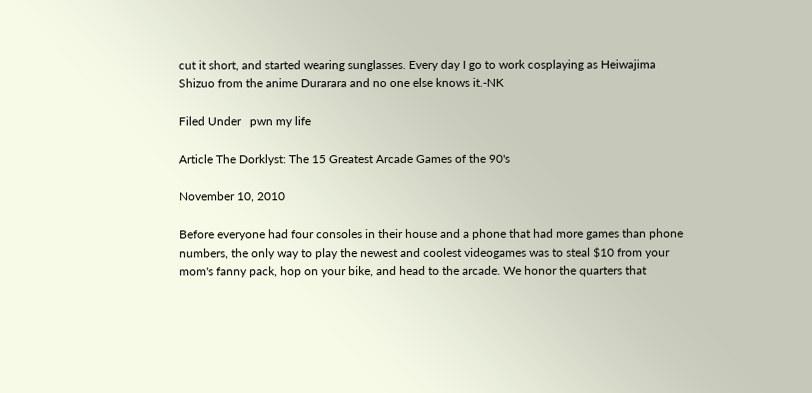cut it short, and started wearing sunglasses. Every day I go to work cosplaying as Heiwajima Shizuo from the anime Durarara and no one else knows it.-NK

Filed Under   pwn my life

Article The Dorklyst: The 15 Greatest Arcade Games of the 90's

November 10, 2010

Before everyone had four consoles in their house and a phone that had more games than phone numbers, the only way to play the newest and coolest videogames was to steal $10 from your mom's fanny pack, hop on your bike, and head to the arcade. We honor the quarters that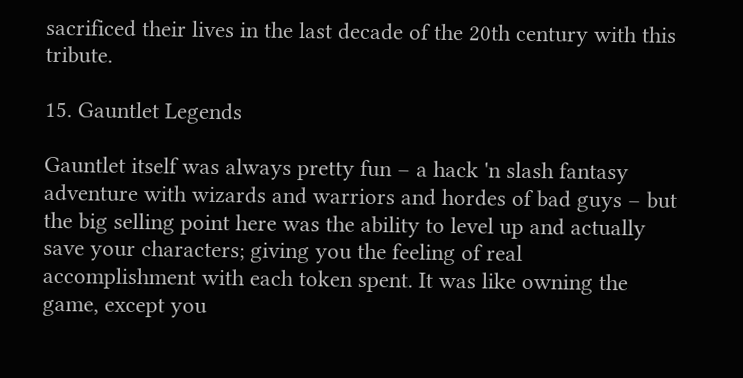sacrificed their lives in the last decade of the 20th century with this tribute.

15. Gauntlet Legends

Gauntlet itself was always pretty fun – a hack 'n slash fantasy adventure with wizards and warriors and hordes of bad guys – but the big selling point here was the ability to level up and actually save your characters; giving you the feeling of real accomplishment with each token spent. It was like owning the game, except you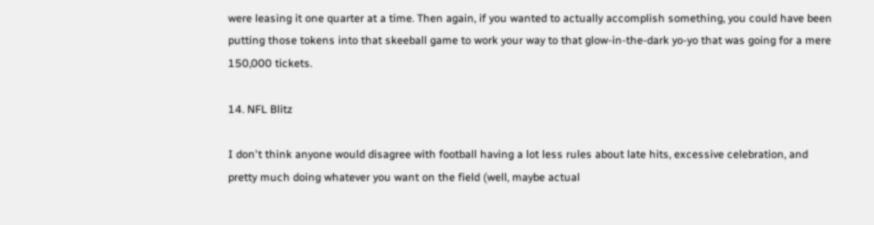were leasing it one quarter at a time. Then again, if you wanted to actually accomplish something, you could have been putting those tokens into that skeeball game to work your way to that glow-in-the-dark yo-yo that was going for a mere 150,000 tickets.

14. NFL Blitz

I don't think anyone would disagree with football having a lot less rules about late hits, excessive celebration, and pretty much doing whatever you want on the field (well, maybe actual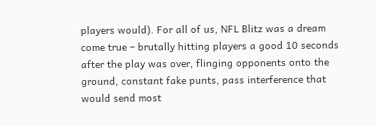players would). For all of us, NFL Blitz was a dream come true – brutally hitting players a good 10 seconds after the play was over, flinging opponents onto the ground, constant fake punts, pass interference that would send most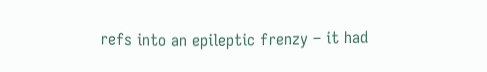refs into an epileptic frenzy – it had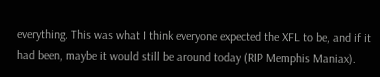everything. This was what I think everyone expected the XFL to be, and if it had been, maybe it would still be around today (RIP Memphis Maniax).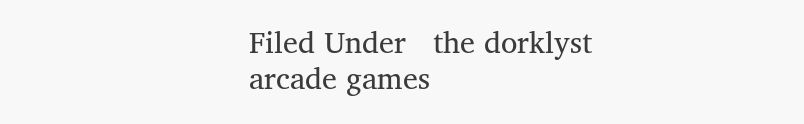Filed Under   the dorklyst   arcade games